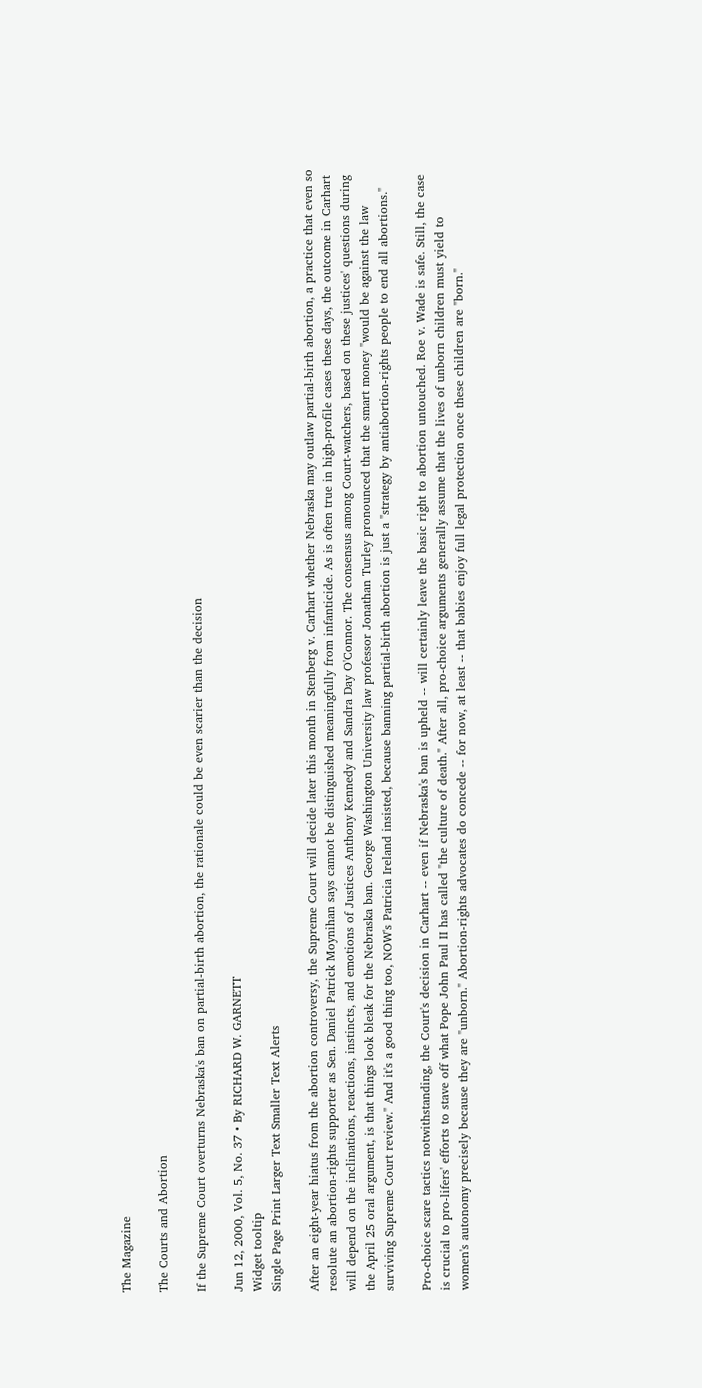The Magazine

The Courts and Abortion

If the Supreme Court overturns Nebraska's ban on partial-birth abortion, the rationale could be even scarier than the decision

Jun 12, 2000, Vol. 5, No. 37 • By RICHARD W. GARNETT
Widget tooltip
Single Page Print Larger Text Smaller Text Alerts

After an eight-year hiatus from the abortion controversy, the Supreme Court will decide later this month in Stenberg v. Carhart whether Nebraska may outlaw partial-birth abortion, a practice that even so resolute an abortion-rights supporter as Sen. Daniel Patrick Moynihan says cannot be distinguished meaningfully from infanticide. As is often true in high-profile cases these days, the outcome in Carhart will depend on the inclinations, reactions, instincts, and emotions of Justices Anthony Kennedy and Sandra Day O'Connor. The consensus among Court-watchers, based on these justices' questions during the April 25 oral argument, is that things look bleak for the Nebraska ban. George Washington University law professor Jonathan Turley pronounced that the smart money "would be against the law surviving Supreme Court review." And it's a good thing too, NOW's Patricia Ireland insisted, because banning partial-birth abortion is just a "strategy by antiabortion-rights people to end all abortions."

Pro-choice scare tactics notwithstanding, the Court's decision in Carhart -- even if Nebraska's ban is upheld -- will certainly leave the basic right to abortion untouched. Roe v. Wade is safe. Still, the case is crucial to pro-lifers' efforts to stave off what Pope John Paul II has called "the culture of death." After all, pro-choice arguments generally assume that the lives of unborn children must yield to women's autonomy precisely because they are "unborn." Abortion-rights advocates do concede -- for now, at least -- that babies enjoy full legal protection once these children are "born."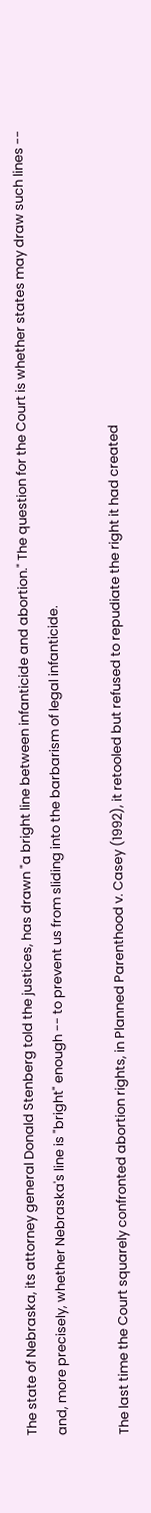The state of Nebraska, its attorney general Donald Stenberg told the justices, has drawn "a bright line between infanticide and abortion." The question for the Court is whether states may draw such lines -- and, more precisely, whether Nebraska's line is "bright" enough -- to prevent us from sliding into the barbarism of legal infanticide.

The last time the Court squarely confronted abortion rights, in Planned Parenthood v. Casey (1992), it retooled but refused to repudiate the right it had created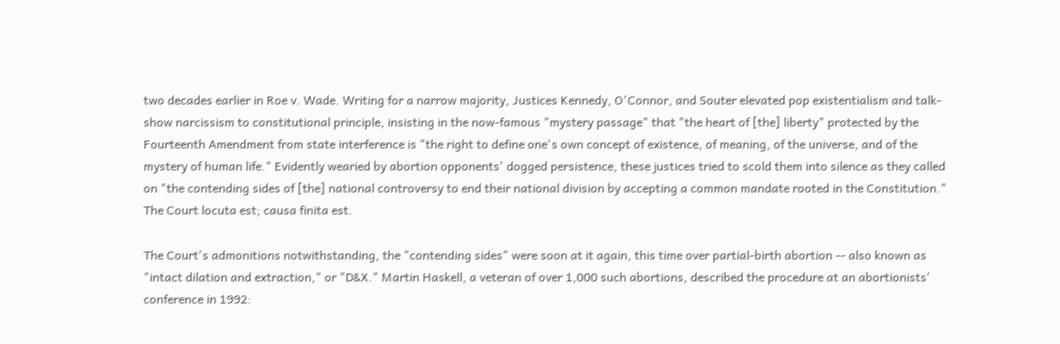two decades earlier in Roe v. Wade. Writing for a narrow majority, Justices Kennedy, O'Connor, and Souter elevated pop existentialism and talk-show narcissism to constitutional principle, insisting in the now-famous "mystery passage" that "the heart of [the] liberty" protected by the Fourteenth Amendment from state interference is "the right to define one's own concept of existence, of meaning, of the universe, and of the mystery of human life." Evidently wearied by abortion opponents' dogged persistence, these justices tried to scold them into silence as they called on "the contending sides of [the] national controversy to end their national division by accepting a common mandate rooted in the Constitution." The Court locuta est; causa finita est.

The Court's admonitions notwithstanding, the "contending sides" were soon at it again, this time over partial-birth abortion -- also known as "intact dilation and extraction," or "D&X." Martin Haskell, a veteran of over 1,000 such abortions, described the procedure at an abortionists' conference in 1992: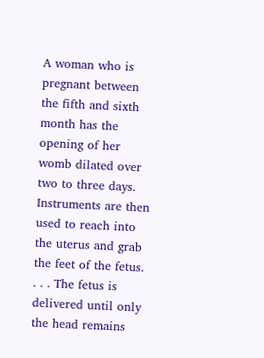A woman who is pregnant between the fifth and sixth month has the opening of her womb dilated over two to three days. Instruments are then used to reach into the uterus and grab the feet of the fetus. . . . The fetus is delivered until only the head remains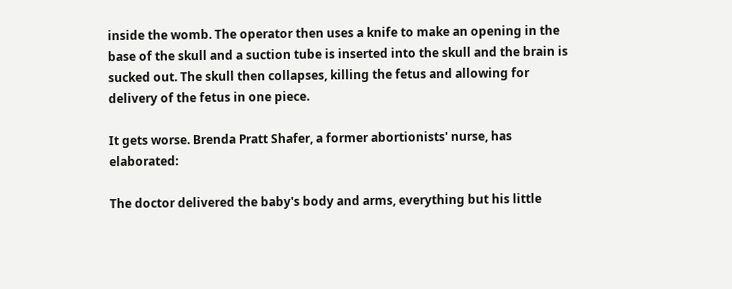inside the womb. The operator then uses a knife to make an opening in the base of the skull and a suction tube is inserted into the skull and the brain is sucked out. The skull then collapses, killing the fetus and allowing for delivery of the fetus in one piece.

It gets worse. Brenda Pratt Shafer, a former abortionists' nurse, has elaborated:

The doctor delivered the baby's body and arms, everything but his little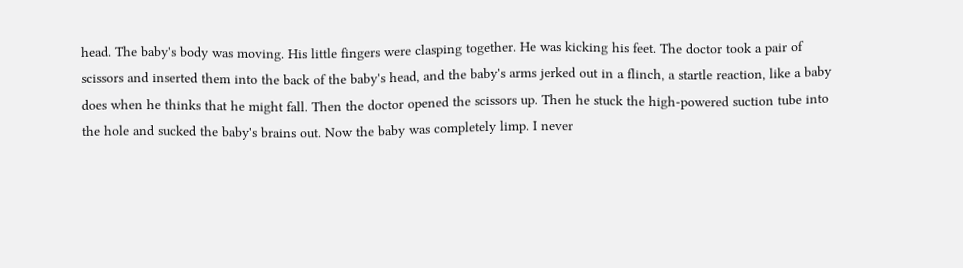head. The baby's body was moving. His little fingers were clasping together. He was kicking his feet. The doctor took a pair of scissors and inserted them into the back of the baby's head, and the baby's arms jerked out in a flinch, a startle reaction, like a baby does when he thinks that he might fall. Then the doctor opened the scissors up. Then he stuck the high-powered suction tube into the hole and sucked the baby's brains out. Now the baby was completely limp. I never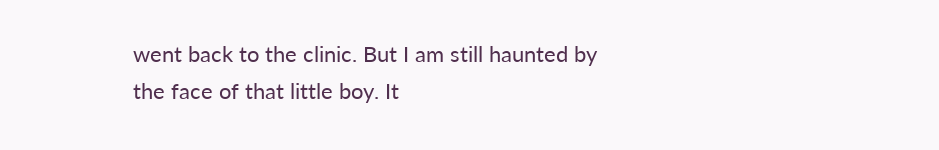went back to the clinic. But I am still haunted by the face of that little boy. It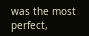was the most perfect,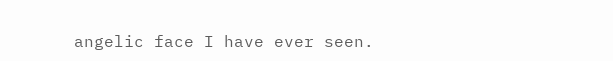angelic face I have ever seen.